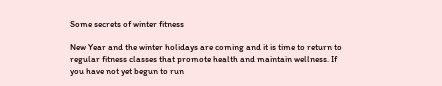Some secrets of winter fitness

New Year and the winter holidays are coming and it is time to return to regular fitness classes that promote health and maintain wellness. If you have not yet begun to run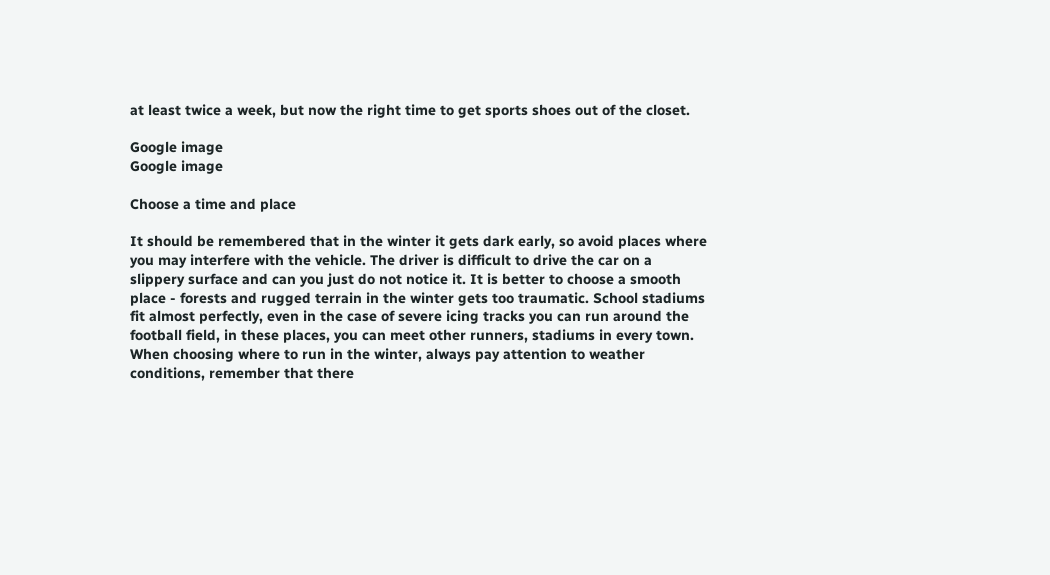at least twice a week, but now the right time to get sports shoes out of the closet.

Google image
Google image

Choose a time and place

It should be remembered that in the winter it gets dark early, so avoid places where you may interfere with the vehicle. The driver is difficult to drive the car on a slippery surface and can you just do not notice it. It is better to choose a smooth place - forests and rugged terrain in the winter gets too traumatic. School stadiums fit almost perfectly, even in the case of severe icing tracks you can run around the football field, in these places, you can meet other runners, stadiums in every town. When choosing where to run in the winter, always pay attention to weather conditions, remember that there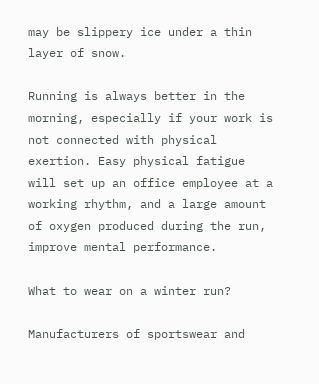may be slippery ice under a thin layer of snow.

Running is always better in the morning, especially if your work is not connected with physical exertion. Easy physical fatigue will set up an office employee at a working rhythm, and a large amount of oxygen produced during the run, improve mental performance.

What to wear on a winter run?

Manufacturers of sportswear and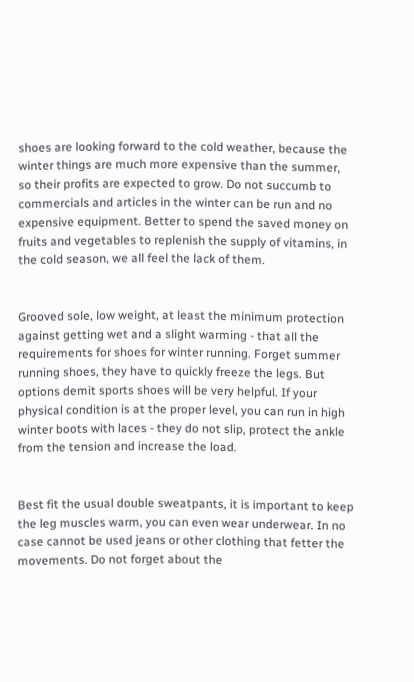shoes are looking forward to the cold weather, because the winter things are much more expensive than the summer, so their profits are expected to grow. Do not succumb to commercials and articles in the winter can be run and no expensive equipment. Better to spend the saved money on fruits and vegetables to replenish the supply of vitamins, in the cold season, we all feel the lack of them.


Grooved sole, low weight, at least the minimum protection against getting wet and a slight warming - that all the requirements for shoes for winter running. Forget summer running shoes, they have to quickly freeze the legs. But options demit sports shoes will be very helpful. If your physical condition is at the proper level, you can run in high winter boots with laces - they do not slip, protect the ankle from the tension and increase the load.


Best fit the usual double sweatpants, it is important to keep the leg muscles warm, you can even wear underwear. In no case cannot be used jeans or other clothing that fetter the movements. Do not forget about the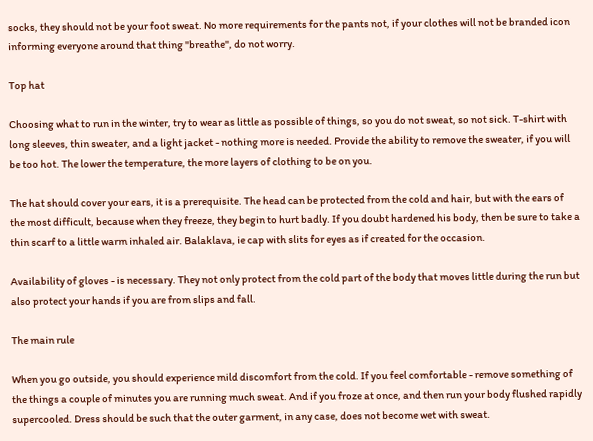socks, they should not be your foot sweat. No more requirements for the pants not, if your clothes will not be branded icon informing everyone around that thing "breathe", do not worry.

Top hat

Choosing what to run in the winter, try to wear as little as possible of things, so you do not sweat, so not sick. T-shirt with long sleeves, thin sweater, and a light jacket - nothing more is needed. Provide the ability to remove the sweater, if you will be too hot. The lower the temperature, the more layers of clothing to be on you.

The hat should cover your ears, it is a prerequisite. The head can be protected from the cold and hair, but with the ears of the most difficult, because when they freeze, they begin to hurt badly. If you doubt hardened his body, then be sure to take a thin scarf to a little warm inhaled air. Balaklava, ie cap with slits for eyes as if created for the occasion.

Availability of gloves - is necessary. They not only protect from the cold part of the body that moves little during the run but also protect your hands if you are from slips and fall.

The main rule

When you go outside, you should experience mild discomfort from the cold. If you feel comfortable - remove something of the things a couple of minutes you are running much sweat. And if you froze at once, and then run your body flushed rapidly supercooled. Dress should be such that the outer garment, in any case, does not become wet with sweat.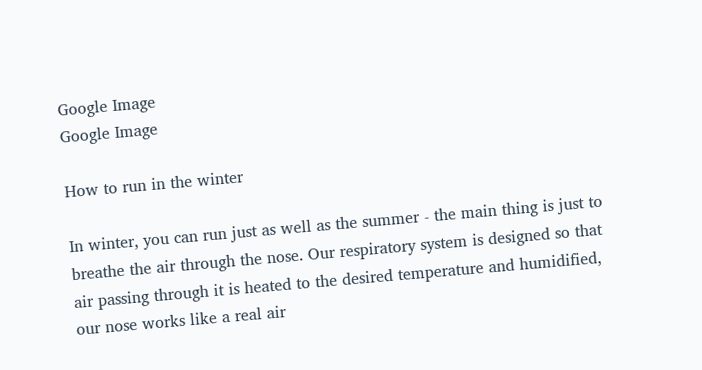Google Image
Google Image

How to run in the winter

In winter, you can run just as well as the summer - the main thing is just to breathe the air through the nose. Our respiratory system is designed so that air passing through it is heated to the desired temperature and humidified, our nose works like a real air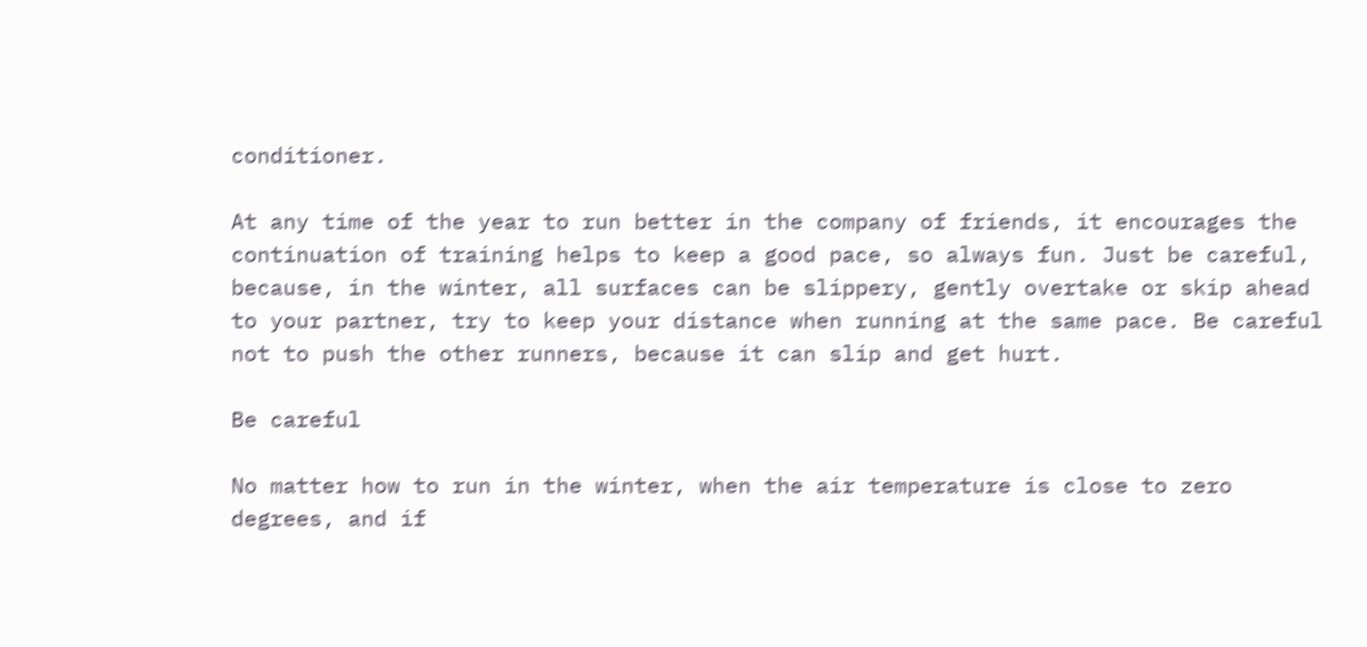conditioner.

At any time of the year to run better in the company of friends, it encourages the continuation of training helps to keep a good pace, so always fun. Just be careful, because, in the winter, all surfaces can be slippery, gently overtake or skip ahead to your partner, try to keep your distance when running at the same pace. Be careful not to push the other runners, because it can slip and get hurt.

Be careful

No matter how to run in the winter, when the air temperature is close to zero degrees, and if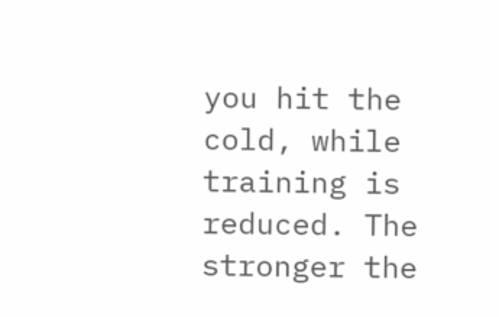you hit the cold, while training is reduced. The stronger the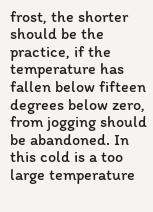frost, the shorter should be the practice, if the temperature has fallen below fifteen degrees below zero, from jogging should be abandoned. In this cold is a too large temperature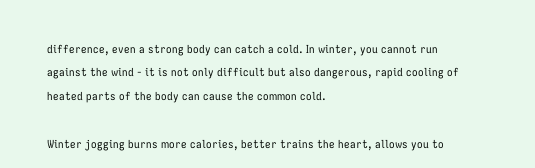difference, even a strong body can catch a cold. In winter, you cannot run against the wind - it is not only difficult but also dangerous, rapid cooling of heated parts of the body can cause the common cold.

Winter jogging burns more calories, better trains the heart, allows you to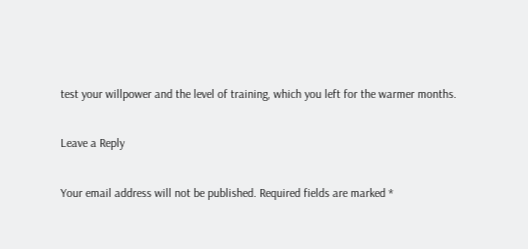test your willpower and the level of training, which you left for the warmer months.

Leave a Reply

Your email address will not be published. Required fields are marked *